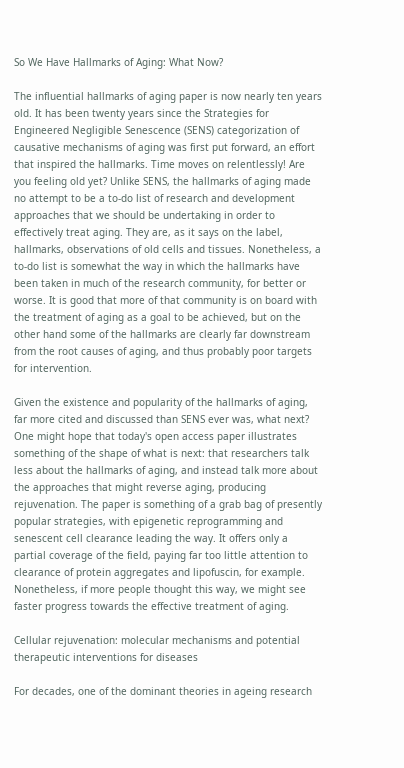So We Have Hallmarks of Aging: What Now?

The influential hallmarks of aging paper is now nearly ten years old. It has been twenty years since the Strategies for Engineered Negligible Senescence (SENS) categorization of causative mechanisms of aging was first put forward, an effort that inspired the hallmarks. Time moves on relentlessly! Are you feeling old yet? Unlike SENS, the hallmarks of aging made no attempt to be a to-do list of research and development approaches that we should be undertaking in order to effectively treat aging. They are, as it says on the label, hallmarks, observations of old cells and tissues. Nonetheless, a to-do list is somewhat the way in which the hallmarks have been taken in much of the research community, for better or worse. It is good that more of that community is on board with the treatment of aging as a goal to be achieved, but on the other hand some of the hallmarks are clearly far downstream from the root causes of aging, and thus probably poor targets for intervention.

Given the existence and popularity of the hallmarks of aging, far more cited and discussed than SENS ever was, what next? One might hope that today's open access paper illustrates something of the shape of what is next: that researchers talk less about the hallmarks of aging, and instead talk more about the approaches that might reverse aging, producing rejuvenation. The paper is something of a grab bag of presently popular strategies, with epigenetic reprogramming and senescent cell clearance leading the way. It offers only a partial coverage of the field, paying far too little attention to clearance of protein aggregates and lipofuscin, for example. Nonetheless, if more people thought this way, we might see faster progress towards the effective treatment of aging.

Cellular rejuvenation: molecular mechanisms and potential therapeutic interventions for diseases

For decades, one of the dominant theories in ageing research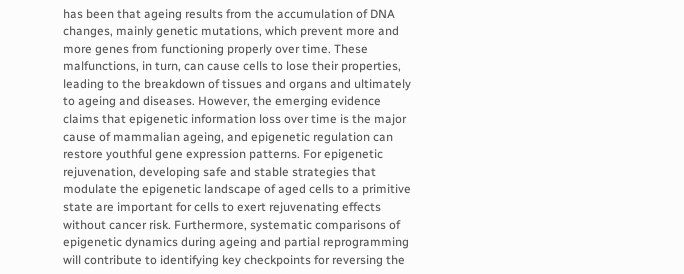has been that ageing results from the accumulation of DNA changes, mainly genetic mutations, which prevent more and more genes from functioning properly over time. These malfunctions, in turn, can cause cells to lose their properties, leading to the breakdown of tissues and organs and ultimately to ageing and diseases. However, the emerging evidence claims that epigenetic information loss over time is the major cause of mammalian ageing, and epigenetic regulation can restore youthful gene expression patterns. For epigenetic rejuvenation, developing safe and stable strategies that modulate the epigenetic landscape of aged cells to a primitive state are important for cells to exert rejuvenating effects without cancer risk. Furthermore, systematic comparisons of epigenetic dynamics during ageing and partial reprogramming will contribute to identifying key checkpoints for reversing the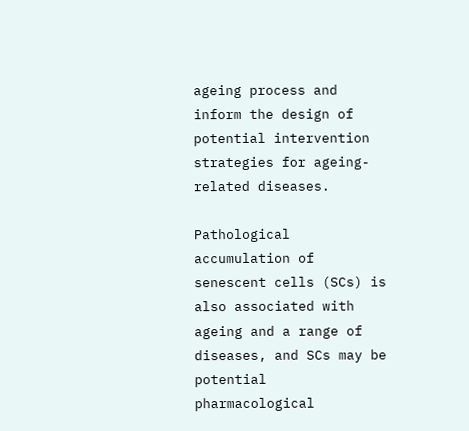ageing process and inform the design of potential intervention strategies for ageing-related diseases.

Pathological accumulation of senescent cells (SCs) is also associated with ageing and a range of diseases, and SCs may be potential pharmacological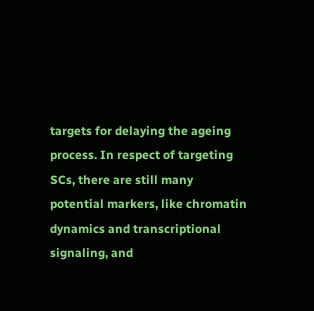targets for delaying the ageing process. In respect of targeting SCs, there are still many potential markers, like chromatin dynamics and transcriptional signaling, and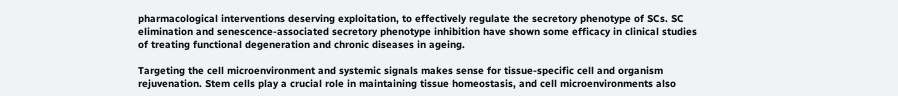pharmacological interventions deserving exploitation, to effectively regulate the secretory phenotype of SCs. SC elimination and senescence-associated secretory phenotype inhibition have shown some efficacy in clinical studies of treating functional degeneration and chronic diseases in ageing.

Targeting the cell microenvironment and systemic signals makes sense for tissue-specific cell and organism rejuvenation. Stem cells play a crucial role in maintaining tissue homeostasis, and cell microenvironments also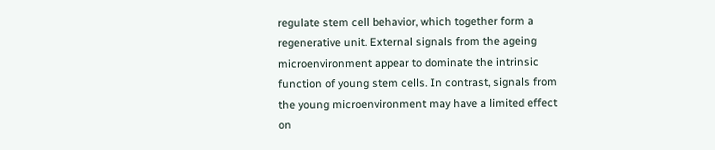regulate stem cell behavior, which together form a regenerative unit. External signals from the ageing microenvironment appear to dominate the intrinsic function of young stem cells. In contrast, signals from the young microenvironment may have a limited effect on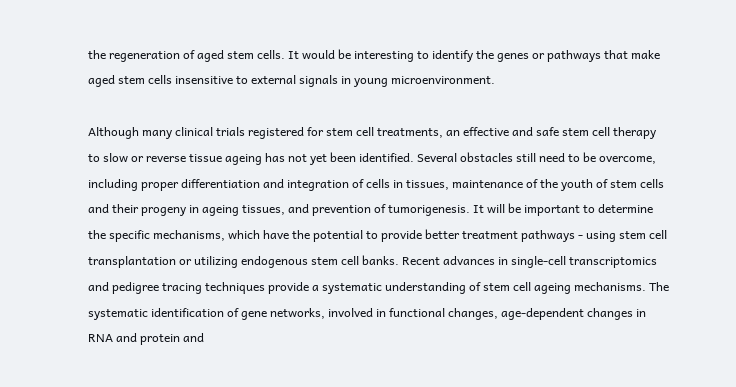the regeneration of aged stem cells. It would be interesting to identify the genes or pathways that make aged stem cells insensitive to external signals in young microenvironment.

Although many clinical trials registered for stem cell treatments, an effective and safe stem cell therapy to slow or reverse tissue ageing has not yet been identified. Several obstacles still need to be overcome, including proper differentiation and integration of cells in tissues, maintenance of the youth of stem cells and their progeny in ageing tissues, and prevention of tumorigenesis. It will be important to determine the specific mechanisms, which have the potential to provide better treatment pathways - using stem cell transplantation or utilizing endogenous stem cell banks. Recent advances in single-cell transcriptomics and pedigree tracing techniques provide a systematic understanding of stem cell ageing mechanisms. The systematic identification of gene networks, involved in functional changes, age-dependent changes in RNA and protein and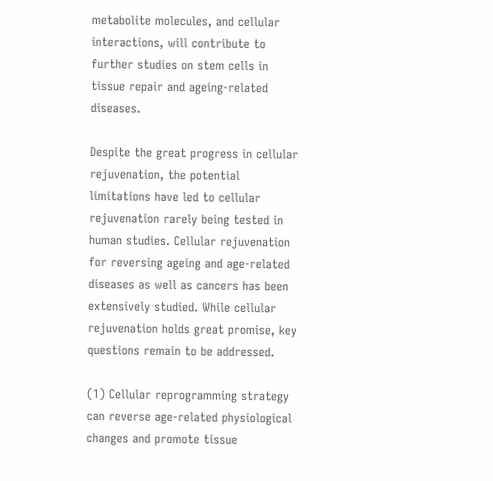metabolite molecules, and cellular interactions, will contribute to further studies on stem cells in tissue repair and ageing-related diseases.

Despite the great progress in cellular rejuvenation, the potential limitations have led to cellular rejuvenation rarely being tested in human studies. Cellular rejuvenation for reversing ageing and age-related diseases as well as cancers has been extensively studied. While cellular rejuvenation holds great promise, key questions remain to be addressed.

(1) Cellular reprogramming strategy can reverse age-related physiological changes and promote tissue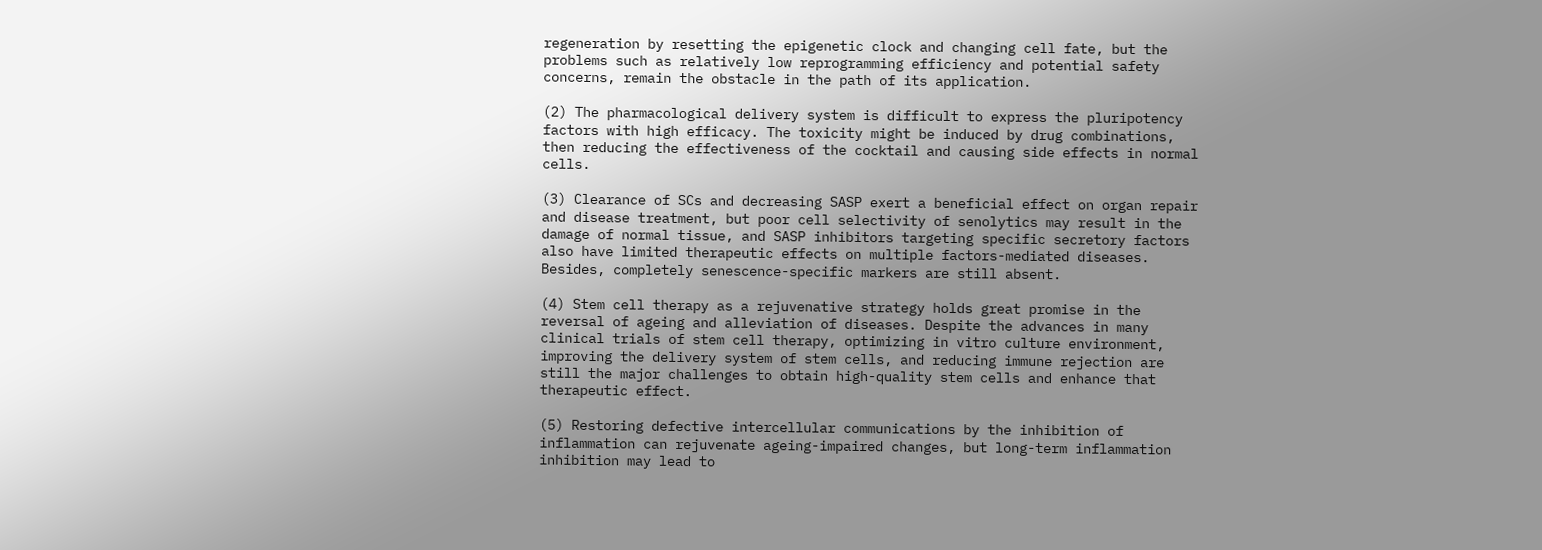regeneration by resetting the epigenetic clock and changing cell fate, but the problems such as relatively low reprogramming efficiency and potential safety concerns, remain the obstacle in the path of its application.

(2) The pharmacological delivery system is difficult to express the pluripotency factors with high efficacy. The toxicity might be induced by drug combinations, then reducing the effectiveness of the cocktail and causing side effects in normal cells.

(3) Clearance of SCs and decreasing SASP exert a beneficial effect on organ repair and disease treatment, but poor cell selectivity of senolytics may result in the damage of normal tissue, and SASP inhibitors targeting specific secretory factors also have limited therapeutic effects on multiple factors-mediated diseases. Besides, completely senescence-specific markers are still absent.

(4) Stem cell therapy as a rejuvenative strategy holds great promise in the reversal of ageing and alleviation of diseases. Despite the advances in many clinical trials of stem cell therapy, optimizing in vitro culture environment, improving the delivery system of stem cells, and reducing immune rejection are still the major challenges to obtain high-quality stem cells and enhance that therapeutic effect.

(5) Restoring defective intercellular communications by the inhibition of inflammation can rejuvenate ageing-impaired changes, but long-term inflammation inhibition may lead to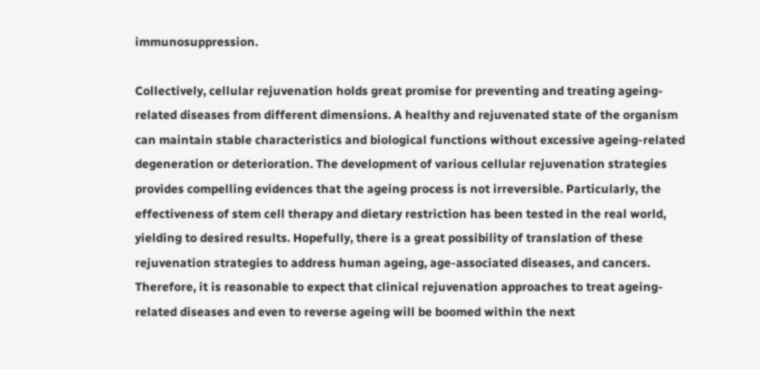immunosuppression.

Collectively, cellular rejuvenation holds great promise for preventing and treating ageing-related diseases from different dimensions. A healthy and rejuvenated state of the organism can maintain stable characteristics and biological functions without excessive ageing-related degeneration or deterioration. The development of various cellular rejuvenation strategies provides compelling evidences that the ageing process is not irreversible. Particularly, the effectiveness of stem cell therapy and dietary restriction has been tested in the real world, yielding to desired results. Hopefully, there is a great possibility of translation of these rejuvenation strategies to address human ageing, age-associated diseases, and cancers. Therefore, it is reasonable to expect that clinical rejuvenation approaches to treat ageing-related diseases and even to reverse ageing will be boomed within the next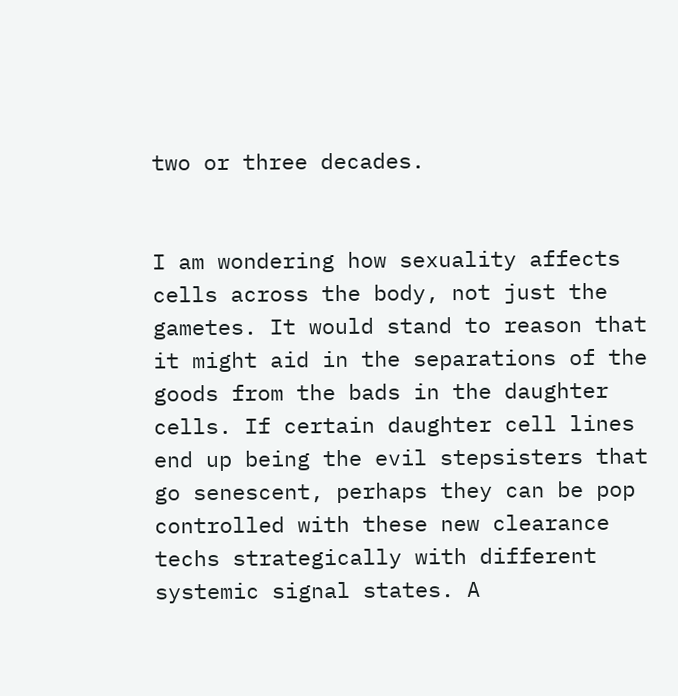two or three decades.


I am wondering how sexuality affects cells across the body, not just the gametes. It would stand to reason that it might aid in the separations of the goods from the bads in the daughter cells. If certain daughter cell lines end up being the evil stepsisters that go senescent, perhaps they can be pop controlled with these new clearance techs strategically with different systemic signal states. A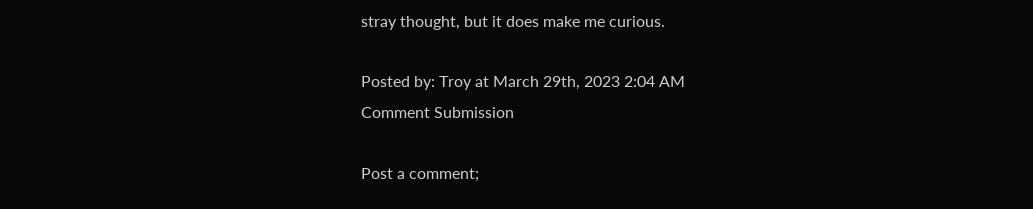stray thought, but it does make me curious.

Posted by: Troy at March 29th, 2023 2:04 AM
Comment Submission

Post a comment;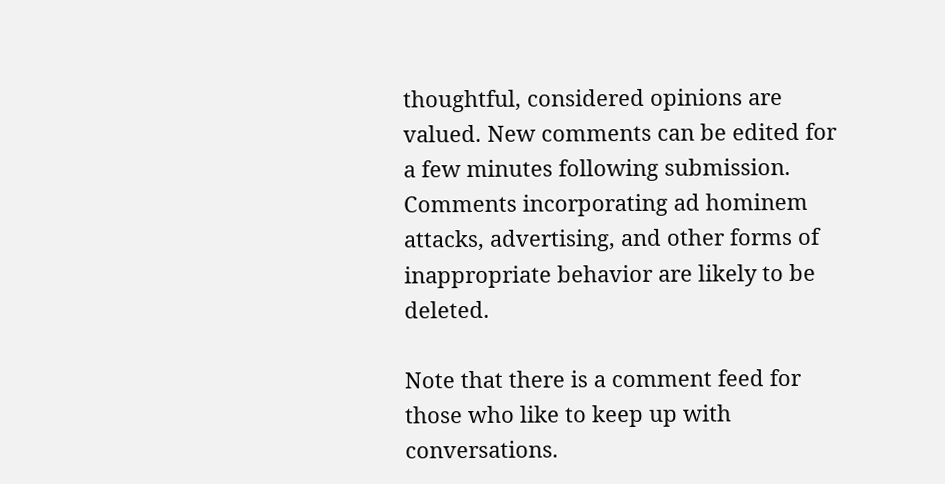thoughtful, considered opinions are valued. New comments can be edited for a few minutes following submission. Comments incorporating ad hominem attacks, advertising, and other forms of inappropriate behavior are likely to be deleted.

Note that there is a comment feed for those who like to keep up with conversations.